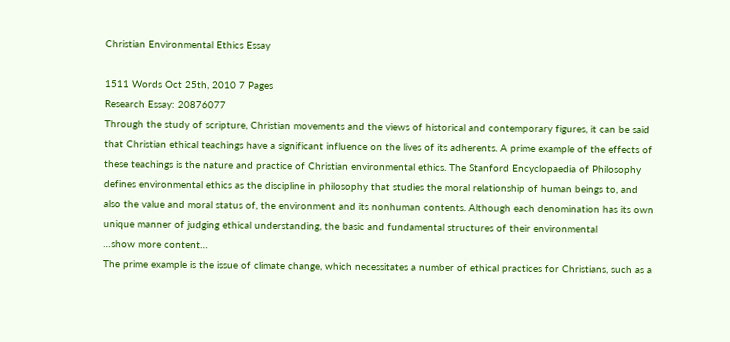Christian Environmental Ethics Essay

1511 Words Oct 25th, 2010 7 Pages
Research Essay: 20876077
Through the study of scripture, Christian movements and the views of historical and contemporary figures, it can be said that Christian ethical teachings have a significant influence on the lives of its adherents. A prime example of the effects of these teachings is the nature and practice of Christian environmental ethics. The Stanford Encyclopaedia of Philosophy defines environmental ethics as the discipline in philosophy that studies the moral relationship of human beings to, and also the value and moral status of, the environment and its nonhuman contents. Although each denomination has its own unique manner of judging ethical understanding, the basic and fundamental structures of their environmental
…show more content…
The prime example is the issue of climate change, which necessitates a number of ethical practices for Christians, such as a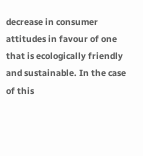decrease in consumer attitudes in favour of one that is ecologically friendly and sustainable. In the case of this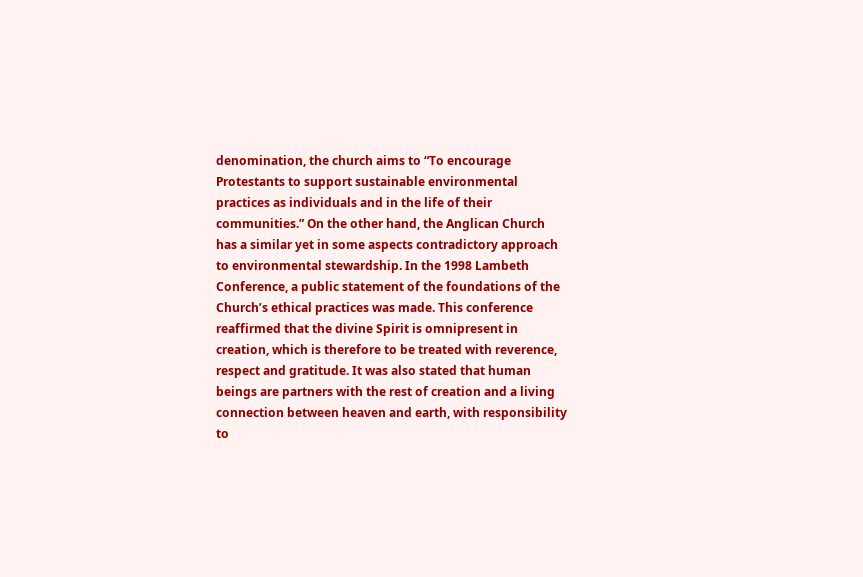denomination, the church aims to “To encourage Protestants to support sustainable environmental practices as individuals and in the life of their communities.” On the other hand, the Anglican Church has a similar yet in some aspects contradictory approach to environmental stewardship. In the 1998 Lambeth Conference, a public statement of the foundations of the Church’s ethical practices was made. This conference reaffirmed that the divine Spirit is omnipresent in creation, which is therefore to be treated with reverence, respect and gratitude. It was also stated that human beings are partners with the rest of creation and a living connection between heaven and earth, with responsibility to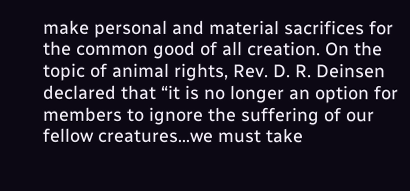make personal and material sacrifices for the common good of all creation. On the topic of animal rights, Rev. D. R. Deinsen declared that “it is no longer an option for members to ignore the suffering of our fellow creatures…we must take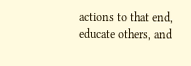actions to that end, educate others, and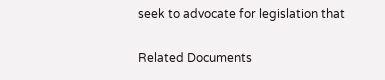seek to advocate for legislation that

Related Documents